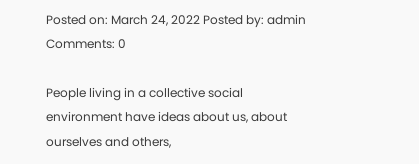Posted on: March 24, 2022 Posted by: admin Comments: 0

People living in a collective social environment have ideas about us, about ourselves and others,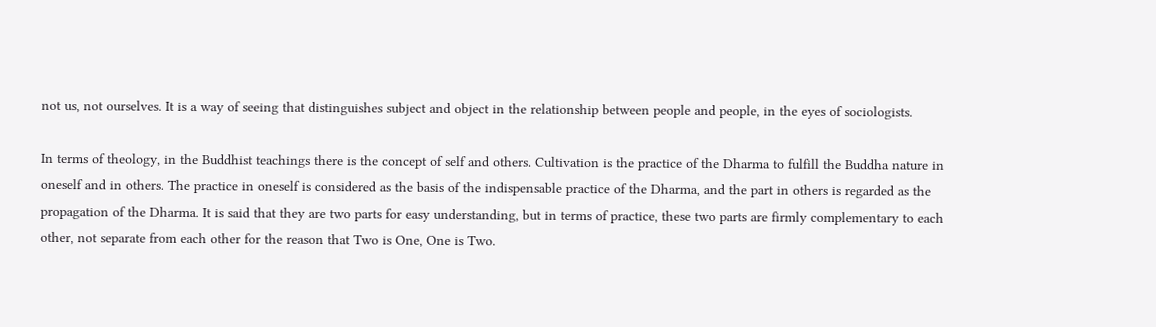not us, not ourselves. It is a way of seeing that distinguishes subject and object in the relationship between people and people, in the eyes of sociologists.

In terms of theology, in the Buddhist teachings there is the concept of self and others. Cultivation is the practice of the Dharma to fulfill the Buddha nature in oneself and in others. The practice in oneself is considered as the basis of the indispensable practice of the Dharma, and the part in others is regarded as the propagation of the Dharma. It is said that they are two parts for easy understanding, but in terms of practice, these two parts are firmly complementary to each other, not separate from each other for the reason that Two is One, One is Two.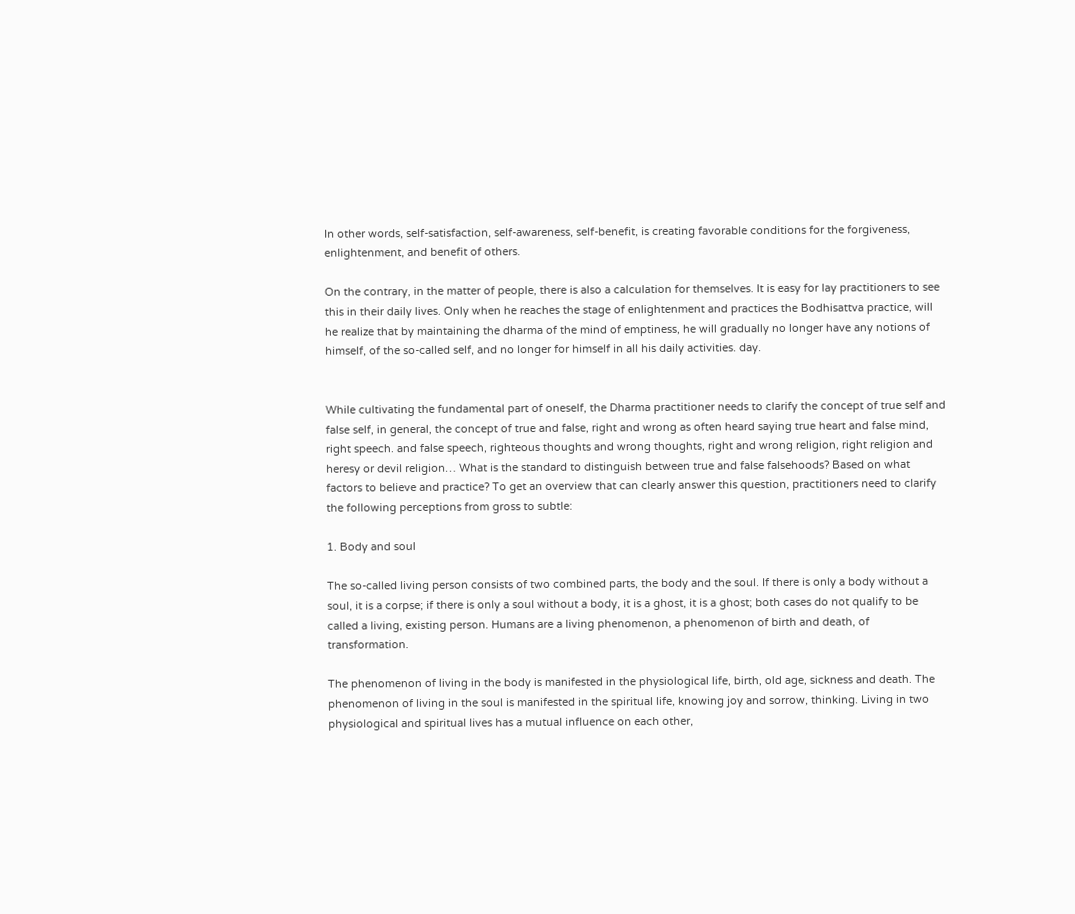In other words, self-satisfaction, self-awareness, self-benefit, is creating favorable conditions for the forgiveness, enlightenment, and benefit of others.

On the contrary, in the matter of people, there is also a calculation for themselves. It is easy for lay practitioners to see this in their daily lives. Only when he reaches the stage of enlightenment and practices the Bodhisattva practice, will he realize that by maintaining the dharma of the mind of emptiness, he will gradually no longer have any notions of himself, of the so-called self, and no longer for himself in all his daily activities. day.


While cultivating the fundamental part of oneself, the Dharma practitioner needs to clarify the concept of true self and false self, in general, the concept of true and false, right and wrong as often heard saying true heart and false mind, right speech. and false speech, righteous thoughts and wrong thoughts, right and wrong religion, right religion and heresy or devil religion… What is the standard to distinguish between true and false falsehoods? Based on what factors to believe and practice? To get an overview that can clearly answer this question, practitioners need to clarify the following perceptions from gross to subtle:

1. Body and soul

The so-called living person consists of two combined parts, the body and the soul. If there is only a body without a soul, it is a corpse; if there is only a soul without a body, it is a ghost, it is a ghost; both cases do not qualify to be called a living, existing person. Humans are a living phenomenon, a phenomenon of birth and death, of transformation.

The phenomenon of living in the body is manifested in the physiological life, birth, old age, sickness and death. The phenomenon of living in the soul is manifested in the spiritual life, knowing joy and sorrow, thinking. Living in two physiological and spiritual lives has a mutual influence on each other,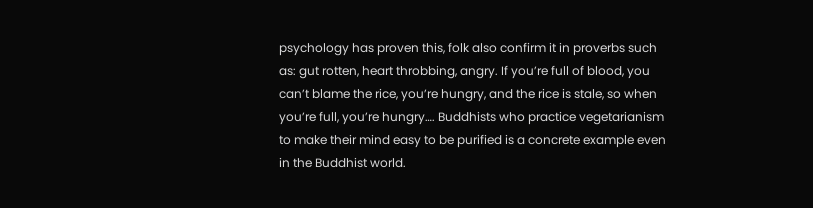psychology has proven this, folk also confirm it in proverbs such as: gut rotten, heart throbbing, angry. If you’re full of blood, you can’t blame the rice, you’re hungry, and the rice is stale, so when you’re full, you’re hungry…. Buddhists who practice vegetarianism to make their mind easy to be purified is a concrete example even in the Buddhist world.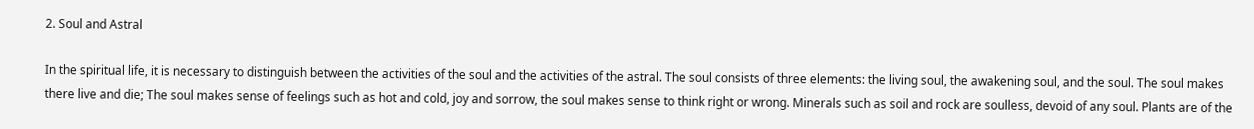2. Soul and Astral

In the spiritual life, it is necessary to distinguish between the activities of the soul and the activities of the astral. The soul consists of three elements: the living soul, the awakening soul, and the soul. The soul makes there live and die; The soul makes sense of feelings such as hot and cold, joy and sorrow, the soul makes sense to think right or wrong. Minerals such as soil and rock are soulless, devoid of any soul. Plants are of the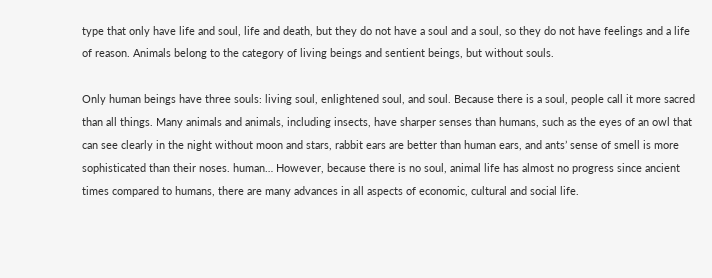type that only have life and soul, life and death, but they do not have a soul and a soul, so they do not have feelings and a life of reason. Animals belong to the category of living beings and sentient beings, but without souls.

Only human beings have three souls: living soul, enlightened soul, and soul. Because there is a soul, people call it more sacred than all things. Many animals and animals, including insects, have sharper senses than humans, such as the eyes of an owl that can see clearly in the night without moon and stars, rabbit ears are better than human ears, and ants’ sense of smell is more sophisticated than their noses. human… However, because there is no soul, animal life has almost no progress since ancient times compared to humans, there are many advances in all aspects of economic, cultural and social life.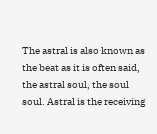The astral is also known as the beat as it is often said, the astral soul, the soul soul. Astral is the receiving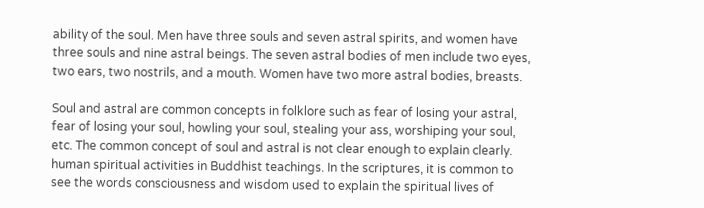ability of the soul. Men have three souls and seven astral spirits, and women have three souls and nine astral beings. The seven astral bodies of men include two eyes, two ears, two nostrils, and a mouth. Women have two more astral bodies, breasts.

Soul and astral are common concepts in folklore such as fear of losing your astral, fear of losing your soul, howling your soul, stealing your ass, worshiping your soul, etc. The common concept of soul and astral is not clear enough to explain clearly. human spiritual activities in Buddhist teachings. In the scriptures, it is common to see the words consciousness and wisdom used to explain the spiritual lives of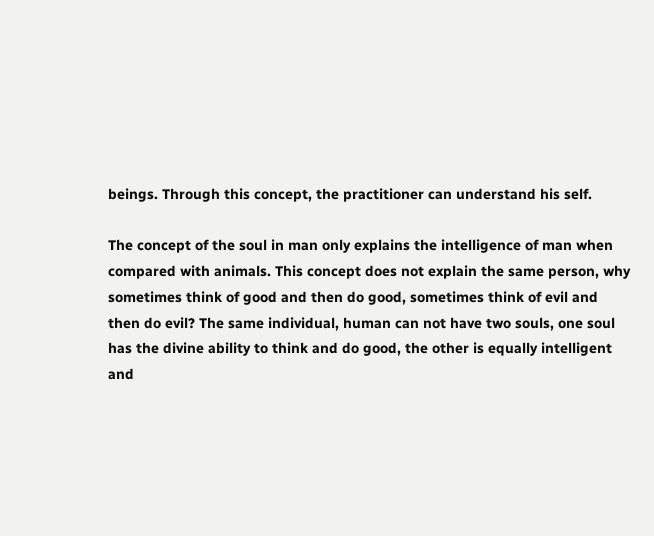beings. Through this concept, the practitioner can understand his self.

The concept of the soul in man only explains the intelligence of man when compared with animals. This concept does not explain the same person, why sometimes think of good and then do good, sometimes think of evil and then do evil? The same individual, human can not have two souls, one soul has the divine ability to think and do good, the other is equally intelligent and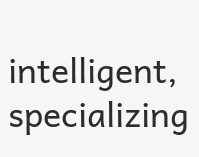intelligent, specializing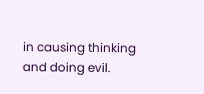in causing thinking and doing evil.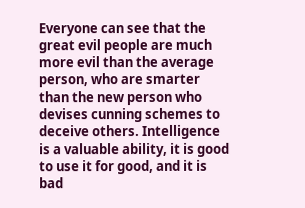Everyone can see that the great evil people are much more evil than the average person, who are smarter than the new person who devises cunning schemes to deceive others. Intelligence is a valuable ability, it is good to use it for good, and it is bad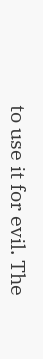to use it for evil. The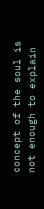concept of the soul is not enough to explain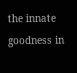the innate goodness in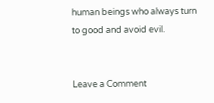human beings who always turn to good and avoid evil.


Leave a Comment